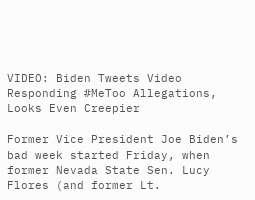VIDEO: Biden Tweets Video Responding #MeToo Allegations, Looks Even Creepier

Former Vice President Joe Biden’s bad week started Friday, when former Nevada State Sen. Lucy Flores (and former Lt.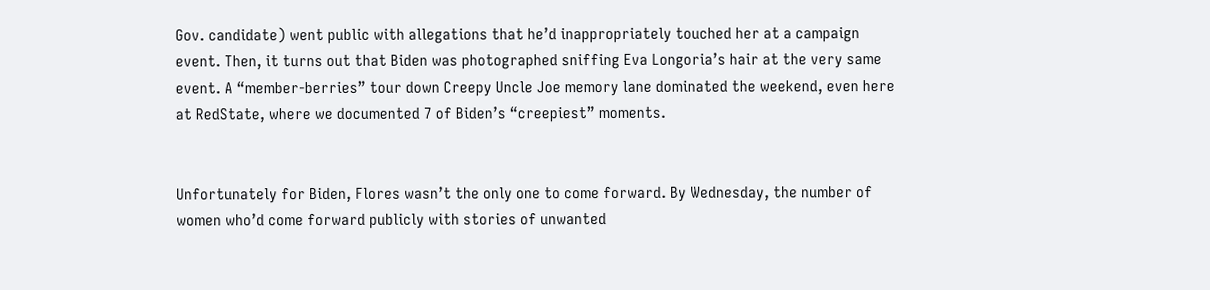Gov. candidate) went public with allegations that he’d inappropriately touched her at a campaign event. Then, it turns out that Biden was photographed sniffing Eva Longoria’s hair at the very same event. A “member-berries” tour down Creepy Uncle Joe memory lane dominated the weekend, even here at RedState, where we documented 7 of Biden’s “creepiest” moments.


Unfortunately for Biden, Flores wasn’t the only one to come forward. By Wednesday, the number of women who’d come forward publicly with stories of unwanted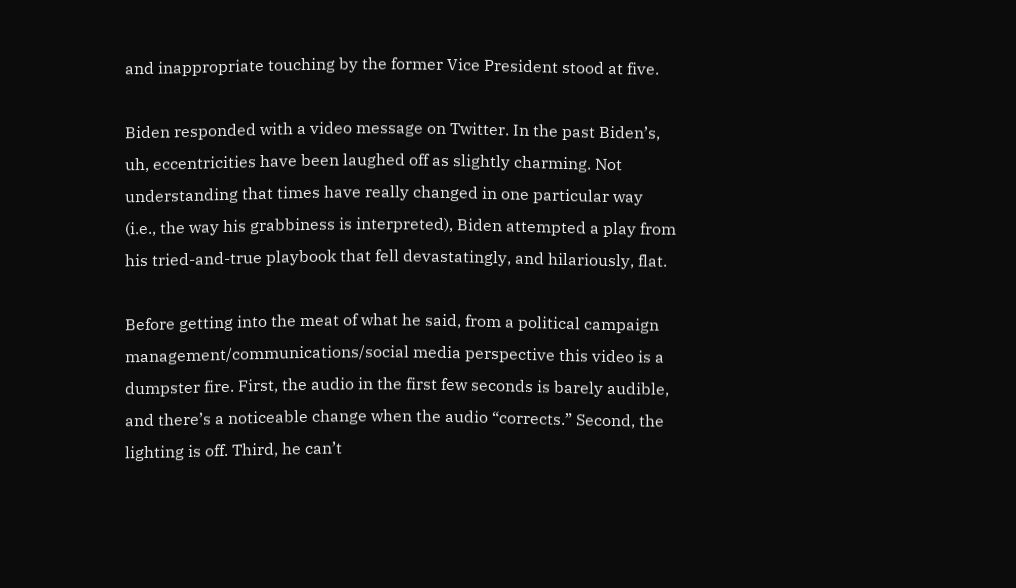and inappropriate touching by the former Vice President stood at five.

Biden responded with a video message on Twitter. In the past Biden’s, uh, eccentricities have been laughed off as slightly charming. Not understanding that times have really changed in one particular way (i.e., the way his grabbiness is interpreted), Biden attempted a play from his tried-and-true playbook that fell devastatingly, and hilariously, flat.

Before getting into the meat of what he said, from a political campaign management/communications/social media perspective this video is a dumpster fire. First, the audio in the first few seconds is barely audible, and there’s a noticeable change when the audio “corrects.” Second, the lighting is off. Third, he can’t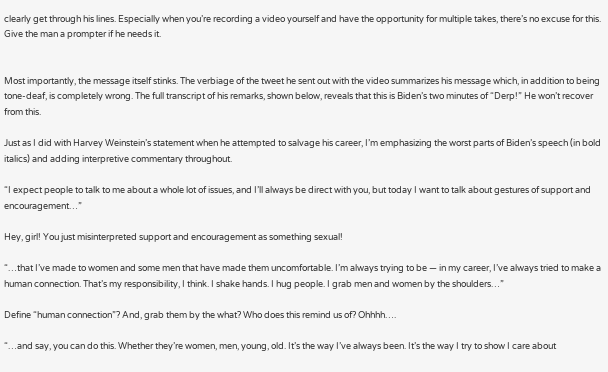clearly get through his lines. Especially when you’re recording a video yourself and have the opportunity for multiple takes, there’s no excuse for this. Give the man a prompter if he needs it.


Most importantly, the message itself stinks. The verbiage of the tweet he sent out with the video summarizes his message which, in addition to being tone-deaf, is completely wrong. The full transcript of his remarks, shown below, reveals that this is Biden’s two minutes of “Derp!” He won’t recover from this.

Just as I did with Harvey Weinstein’s statement when he attempted to salvage his career, I’m emphasizing the worst parts of Biden’s speech (in bold italics) and adding interpretive commentary throughout.

“I expect people to talk to me about a whole lot of issues, and I’ll always be direct with you, but today I want to talk about gestures of support and encouragement…”

Hey, girl! You just misinterpreted support and encouragement as something sexual!

“…that I’ve made to women and some men that have made them uncomfortable. I’m always trying to be — in my career, I’ve always tried to make a human connection. That’s my responsibility, I think. I shake hands. I hug people. I grab men and women by the shoulders…”

Define “human connection”? And, grab them by the what? Who does this remind us of? Ohhhh….

“…and say, you can do this. Whether they’re women, men, young, old. It’s the way I’ve always been. It’s the way I try to show I care about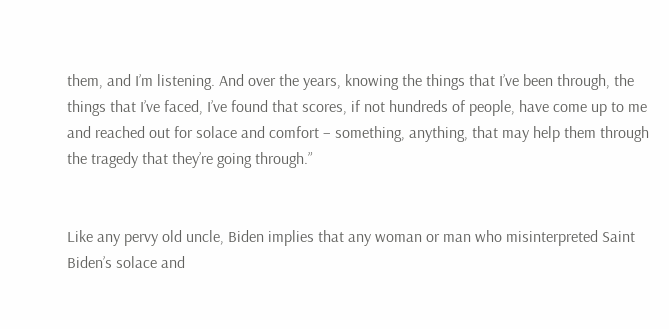them, and I’m listening. And over the years, knowing the things that I’ve been through, the things that I’ve faced, I’ve found that scores, if not hundreds of people, have come up to me and reached out for solace and comfort – something, anything, that may help them through the tragedy that they’re going through.”


Like any pervy old uncle, Biden implies that any woman or man who misinterpreted Saint Biden’s solace and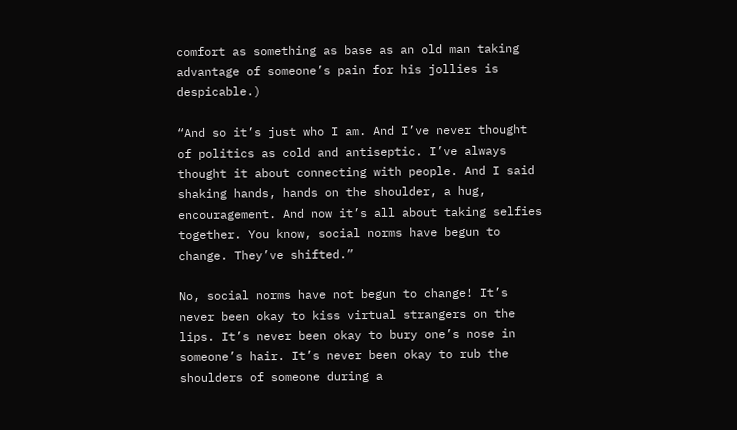comfort as something as base as an old man taking advantage of someone’s pain for his jollies is despicable.)

“And so it’s just who I am. And I’ve never thought of politics as cold and antiseptic. I’ve always thought it about connecting with people. And I said shaking hands, hands on the shoulder, a hug, encouragement. And now it’s all about taking selfies together. You know, social norms have begun to change. They’ve shifted.”

No, social norms have not begun to change! It’s never been okay to kiss virtual strangers on the lips. It’s never been okay to bury one’s nose in someone’s hair. It’s never been okay to rub the shoulders of someone during a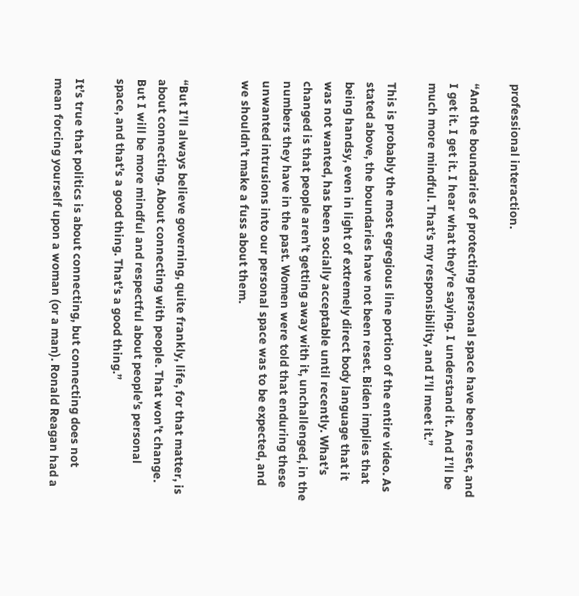professional interaction.

“And the boundaries of protecting personal space have been reset, and I get it. I get it. I hear what they’re saying. I understand it. And I’ll be much more mindful. That’s my responsibility, and I’ll meet it.”

This is probably the most egregious line portion of the entire video. As stated above, the boundaries have not been reset. Biden implies that being handsy, even in light of extremely direct body language that it was not wanted, has been socially acceptable until recently. What’s changed is that people aren’t getting away with it, unchallenged, in the numbers they have in the past. Women were told that enduring these unwanted intrusions into our personal space was to be expected, and we shouldn’t make a fuss about them.


“But I’ll always believe governing, quite frankly, life, for that matter, is about connecting. About connecting with people. That won’t change. But I will be more mindful and respectful about people’s personal space, and that’s a good thing. That’s a good thing.”

It’s true that politics is about connecting, but connecting does not mean forcing yourself upon a woman (or a man). Ronald Reagan had a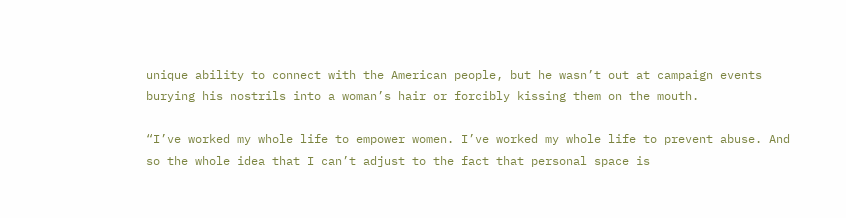unique ability to connect with the American people, but he wasn’t out at campaign events burying his nostrils into a woman’s hair or forcibly kissing them on the mouth.

“I’ve worked my whole life to empower women. I’ve worked my whole life to prevent abuse. And so the whole idea that I can’t adjust to the fact that personal space is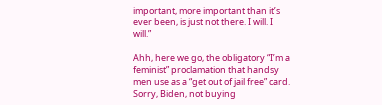important, more important than it’s ever been, is just not there. I will. I will.”

Ahh, here we go, the obligatory “I’m a feminist” proclamation that handsy men use as a “get out of jail free” card. Sorry, Biden, not buying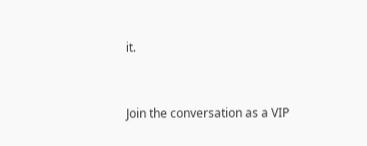it.


Join the conversation as a VIP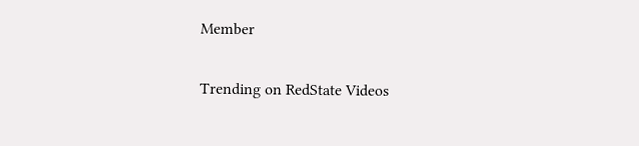Member

Trending on RedState Videos